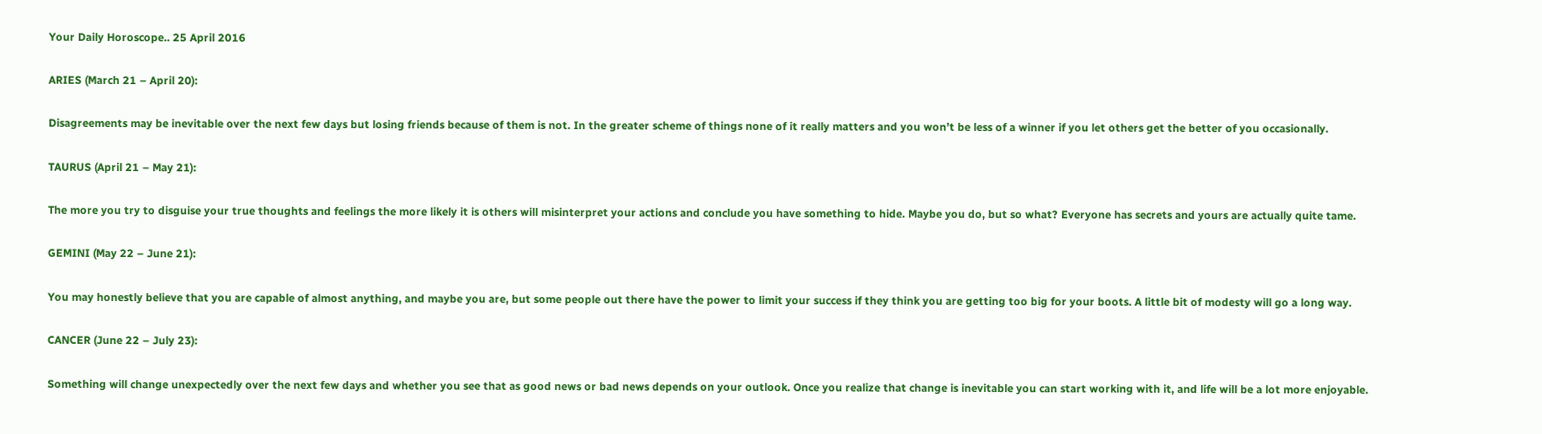Your Daily Horoscope.. 25 April 2016

ARIES (March 21 – April 20):

Disagreements may be inevitable over the next few days but losing friends because of them is not. In the greater scheme of things none of it really matters and you won’t be less of a winner if you let others get the better of you occasionally.

TAURUS (April 21 – May 21):

The more you try to disguise your true thoughts and feelings the more likely it is others will misinterpret your actions and conclude you have something to hide. Maybe you do, but so what? Everyone has secrets and yours are actually quite tame.

GEMINI (May 22 – June 21):

You may honestly believe that you are capable of almost anything, and maybe you are, but some people out there have the power to limit your success if they think you are getting too big for your boots. A little bit of modesty will go a long way.

CANCER (June 22 – July 23):

Something will change unexpectedly over the next few days and whether you see that as good news or bad news depends on your outlook. Once you realize that change is inevitable you can start working with it, and life will be a lot more enjoyable.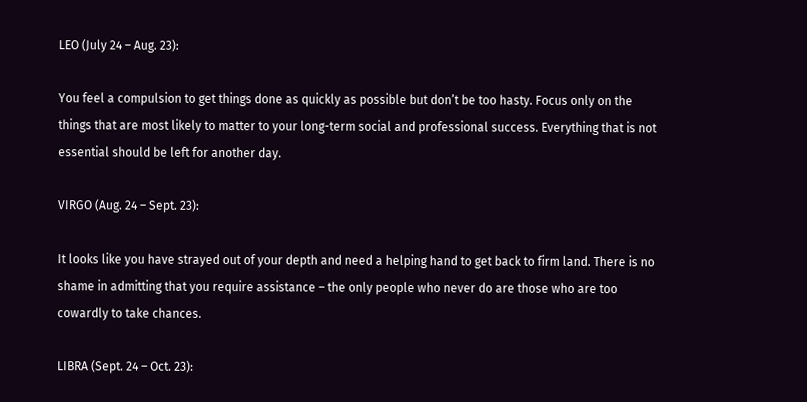LEO (July 24 – Aug. 23):

You feel a compulsion to get things done as quickly as possible but don’t be too hasty. Focus only on the things that are most likely to matter to your long-term social and professional success. Everything that is not essential should be left for another day.

VIRGO (Aug. 24 – Sept. 23):

It looks like you have strayed out of your depth and need a helping hand to get back to firm land. There is no shame in admitting that you require assistance – the only people who never do are those who are too cowardly to take chances.

LIBRA (Sept. 24 – Oct. 23):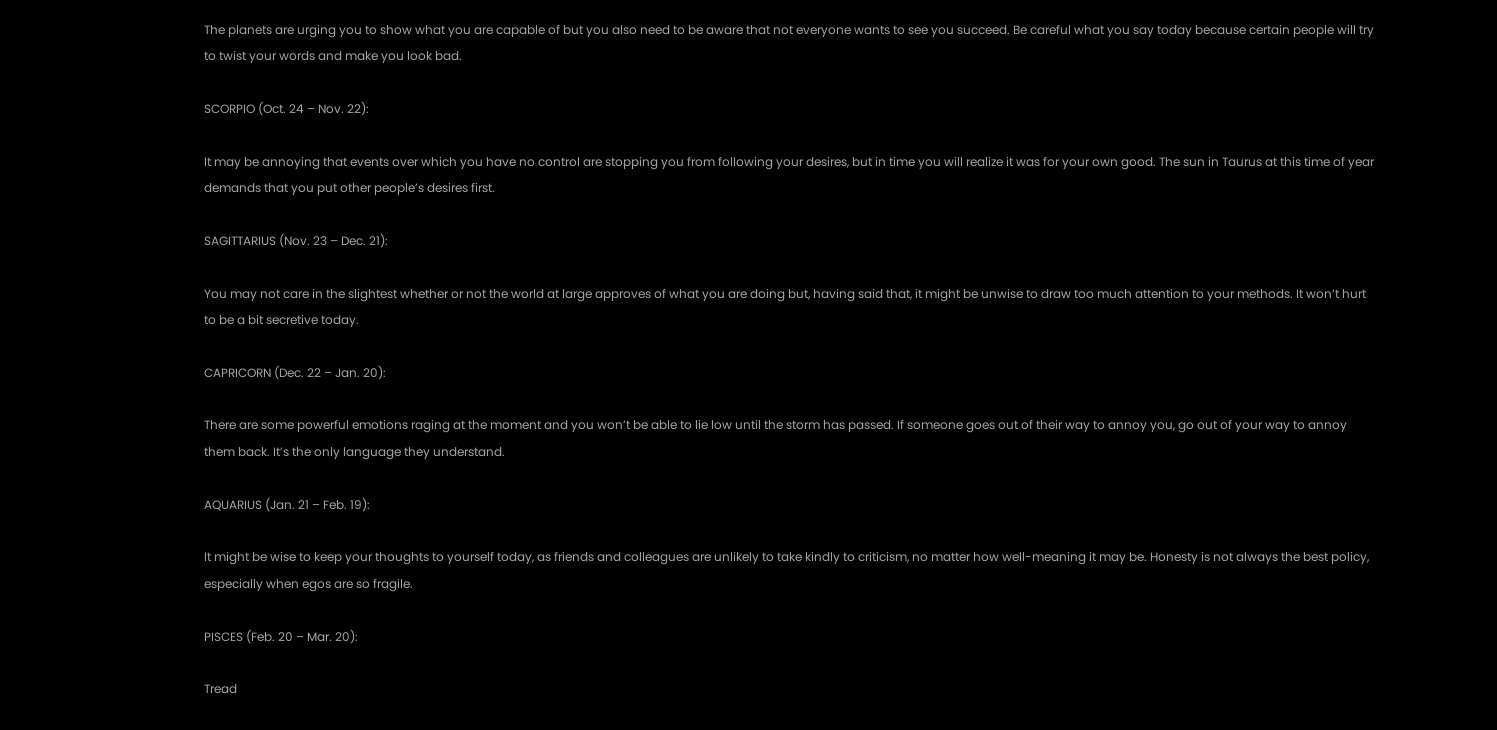The planets are urging you to show what you are capable of but you also need to be aware that not everyone wants to see you succeed. Be careful what you say today because certain people will try to twist your words and make you look bad.

SCORPIO (Oct. 24 – Nov. 22):

It may be annoying that events over which you have no control are stopping you from following your desires, but in time you will realize it was for your own good. The sun in Taurus at this time of year demands that you put other people’s desires first.

SAGITTARIUS (Nov. 23 – Dec. 21):

You may not care in the slightest whether or not the world at large approves of what you are doing but, having said that, it might be unwise to draw too much attention to your methods. It won’t hurt to be a bit secretive today.

CAPRICORN (Dec. 22 – Jan. 20):

There are some powerful emotions raging at the moment and you won’t be able to lie low until the storm has passed. If someone goes out of their way to annoy you, go out of your way to annoy them back. It’s the only language they understand.

AQUARIUS (Jan. 21 – Feb. 19):

It might be wise to keep your thoughts to yourself today, as friends and colleagues are unlikely to take kindly to criticism, no matter how well-meaning it may be. Honesty is not always the best policy, especially when egos are so fragile.

PISCES (Feb. 20 – Mar. 20):

Tread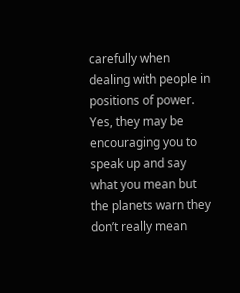carefully when dealing with people in positions of power. Yes, they may be encouraging you to speak up and say what you mean but the planets warn they don’t really mean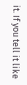it. If you tell it like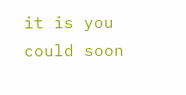it is you could soon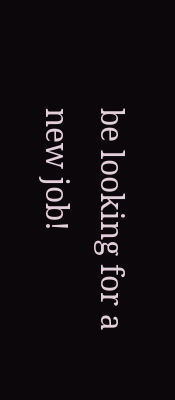be looking for a new job!